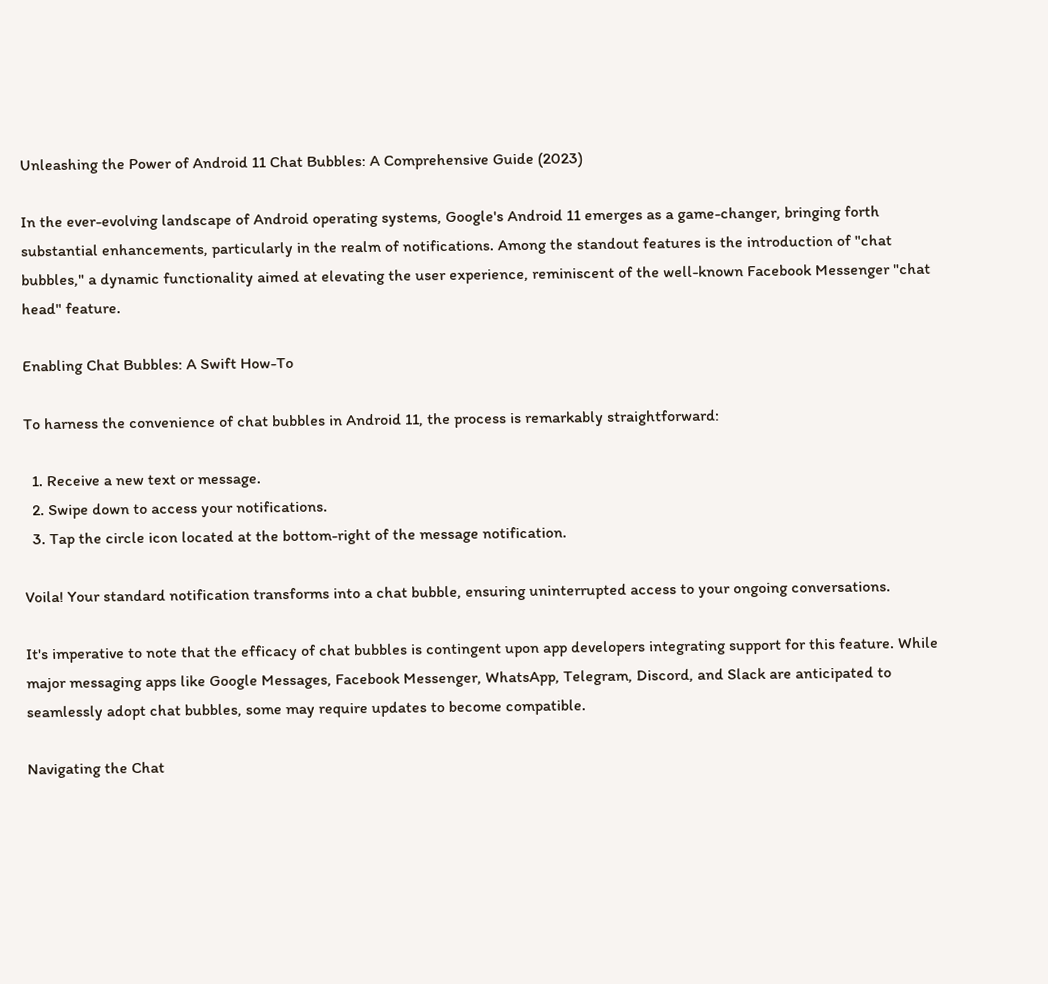Unleashing the Power of Android 11 Chat Bubbles: A Comprehensive Guide (2023)

In the ever-evolving landscape of Android operating systems, Google's Android 11 emerges as a game-changer, bringing forth substantial enhancements, particularly in the realm of notifications. Among the standout features is the introduction of "chat bubbles," a dynamic functionality aimed at elevating the user experience, reminiscent of the well-known Facebook Messenger "chat head" feature.

Enabling Chat Bubbles: A Swift How-To

To harness the convenience of chat bubbles in Android 11, the process is remarkably straightforward:

  1. Receive a new text or message.
  2. Swipe down to access your notifications.
  3. Tap the circle icon located at the bottom-right of the message notification.

Voila! Your standard notification transforms into a chat bubble, ensuring uninterrupted access to your ongoing conversations.

It's imperative to note that the efficacy of chat bubbles is contingent upon app developers integrating support for this feature. While major messaging apps like Google Messages, Facebook Messenger, WhatsApp, Telegram, Discord, and Slack are anticipated to seamlessly adopt chat bubbles, some may require updates to become compatible.

Navigating the Chat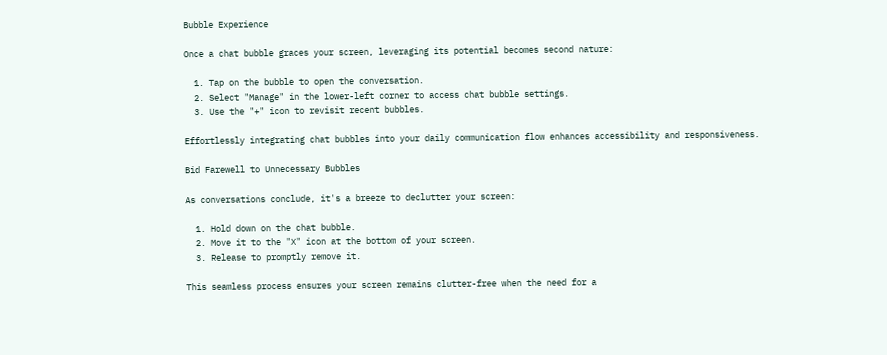Bubble Experience

Once a chat bubble graces your screen, leveraging its potential becomes second nature:

  1. Tap on the bubble to open the conversation.
  2. Select "Manage" in the lower-left corner to access chat bubble settings.
  3. Use the "+" icon to revisit recent bubbles.

Effortlessly integrating chat bubbles into your daily communication flow enhances accessibility and responsiveness.

Bid Farewell to Unnecessary Bubbles

As conversations conclude, it's a breeze to declutter your screen:

  1. Hold down on the chat bubble.
  2. Move it to the "X" icon at the bottom of your screen.
  3. Release to promptly remove it.

This seamless process ensures your screen remains clutter-free when the need for a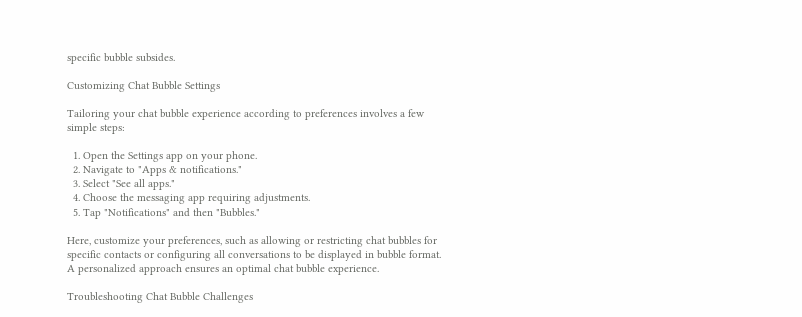specific bubble subsides.

Customizing Chat Bubble Settings

Tailoring your chat bubble experience according to preferences involves a few simple steps:

  1. Open the Settings app on your phone.
  2. Navigate to "Apps & notifications."
  3. Select "See all apps."
  4. Choose the messaging app requiring adjustments.
  5. Tap "Notifications" and then "Bubbles."

Here, customize your preferences, such as allowing or restricting chat bubbles for specific contacts or configuring all conversations to be displayed in bubble format. A personalized approach ensures an optimal chat bubble experience.

Troubleshooting Chat Bubble Challenges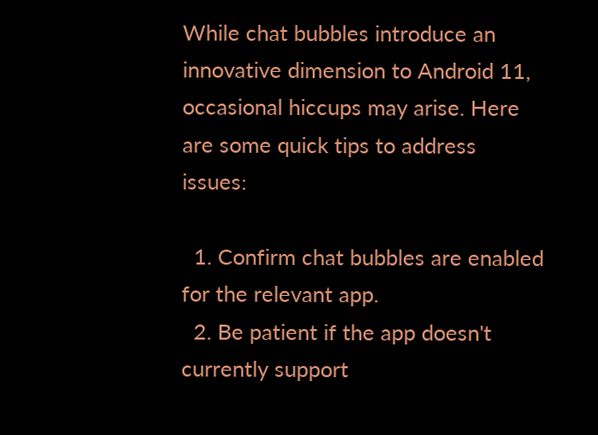While chat bubbles introduce an innovative dimension to Android 11, occasional hiccups may arise. Here are some quick tips to address issues:

  1. Confirm chat bubbles are enabled for the relevant app.
  2. Be patient if the app doesn't currently support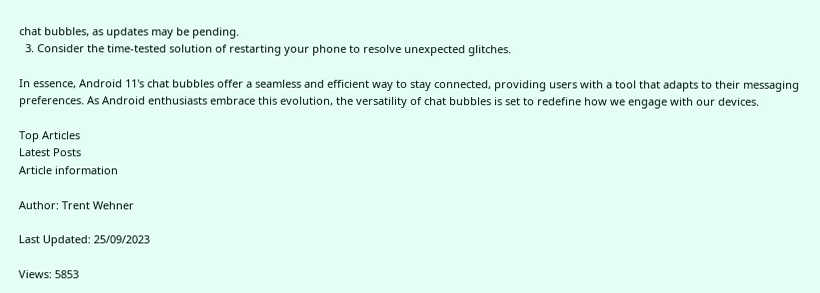chat bubbles, as updates may be pending.
  3. Consider the time-tested solution of restarting your phone to resolve unexpected glitches.

In essence, Android 11's chat bubbles offer a seamless and efficient way to stay connected, providing users with a tool that adapts to their messaging preferences. As Android enthusiasts embrace this evolution, the versatility of chat bubbles is set to redefine how we engage with our devices.

Top Articles
Latest Posts
Article information

Author: Trent Wehner

Last Updated: 25/09/2023

Views: 5853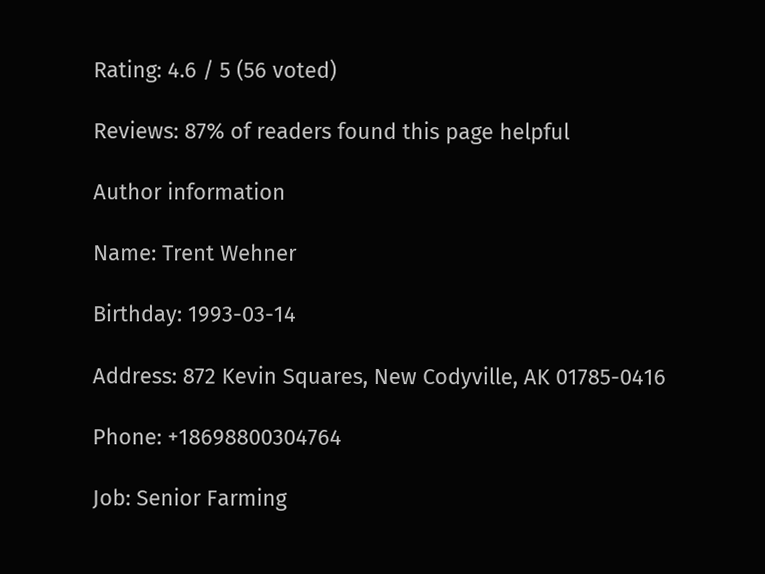Rating: 4.6 / 5 (56 voted)

Reviews: 87% of readers found this page helpful

Author information

Name: Trent Wehner

Birthday: 1993-03-14

Address: 872 Kevin Squares, New Codyville, AK 01785-0416

Phone: +18698800304764

Job: Senior Farming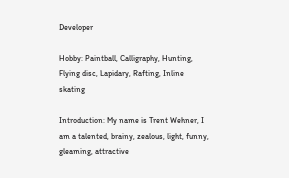Developer

Hobby: Paintball, Calligraphy, Hunting, Flying disc, Lapidary, Rafting, Inline skating

Introduction: My name is Trent Wehner, I am a talented, brainy, zealous, light, funny, gleaming, attractive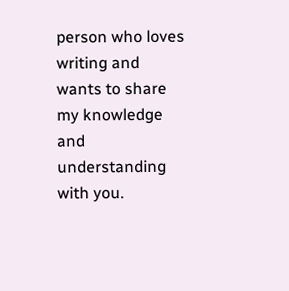person who loves writing and wants to share my knowledge and understanding with you.